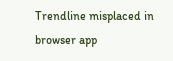Trendline misplaced in browser app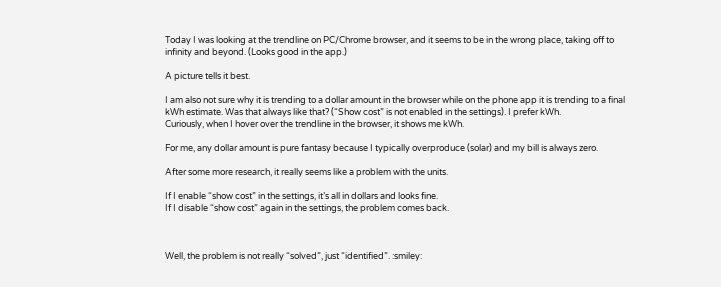Today I was looking at the trendline on PC/Chrome browser, and it seems to be in the wrong place, taking off to infinity and beyond. (Looks good in the app.)

A picture tells it best.

I am also not sure why it is trending to a dollar amount in the browser while on the phone app it is trending to a final kWh estimate. Was that always like that? (“Show cost” is not enabled in the settings). I prefer kWh.
Curiously, when I hover over the trendline in the browser, it shows me kWh.

For me, any dollar amount is pure fantasy because I typically overproduce (solar) and my bill is always zero.

After some more research, it really seems like a problem with the units.

If I enable “show cost” in the settings, it’s all in dollars and looks fine.
If I disable “show cost” again in the settings, the problem comes back.



Well, the problem is not really “solved”, just “identified”. :smiley: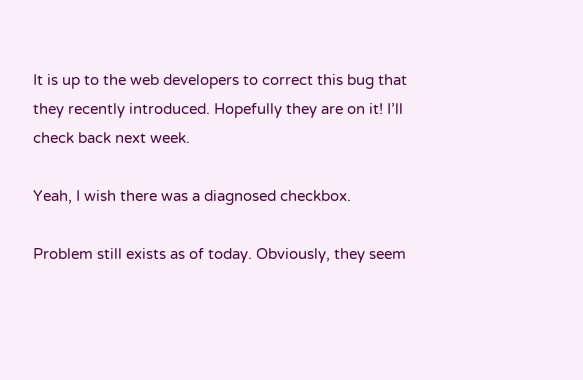It is up to the web developers to correct this bug that they recently introduced. Hopefully they are on it! I’ll check back next week.

Yeah, I wish there was a diagnosed checkbox.

Problem still exists as of today. Obviously, they seem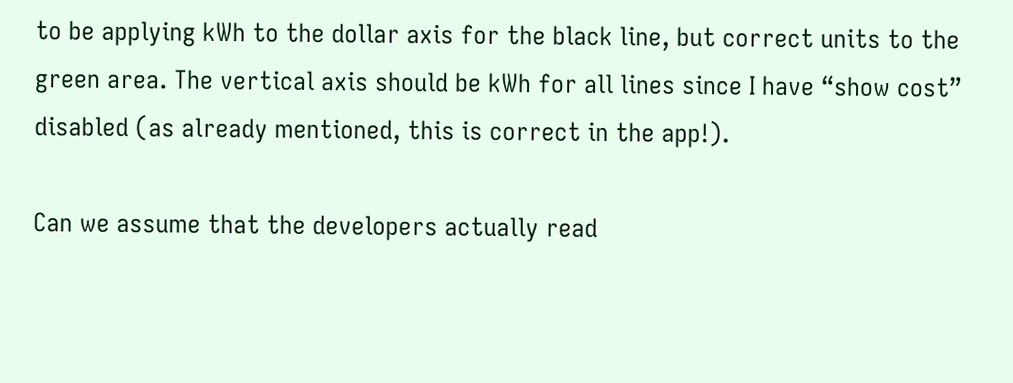to be applying kWh to the dollar axis for the black line, but correct units to the green area. The vertical axis should be kWh for all lines since I have “show cost” disabled (as already mentioned, this is correct in the app!).

Can we assume that the developers actually read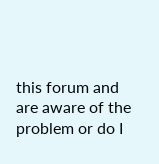this forum and are aware of the problem or do I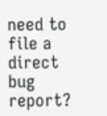need to file a direct bug report?